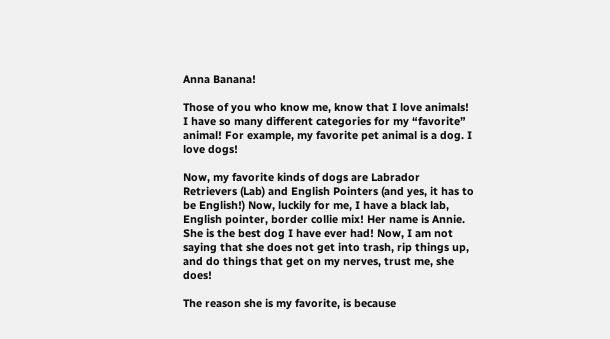Anna Banana!

Those of you who know me, know that I love animals! I have so many different categories for my “favorite” animal! For example, my favorite pet animal is a dog. I love dogs!

Now, my favorite kinds of dogs are Labrador Retrievers (Lab) and English Pointers (and yes, it has to be English!) Now, luckily for me, I have a black lab, English pointer, border collie mix! Her name is Annie. She is the best dog I have ever had! Now, I am not saying that she does not get into trash, rip things up, and do things that get on my nerves, trust me, she does!

The reason she is my favorite, is because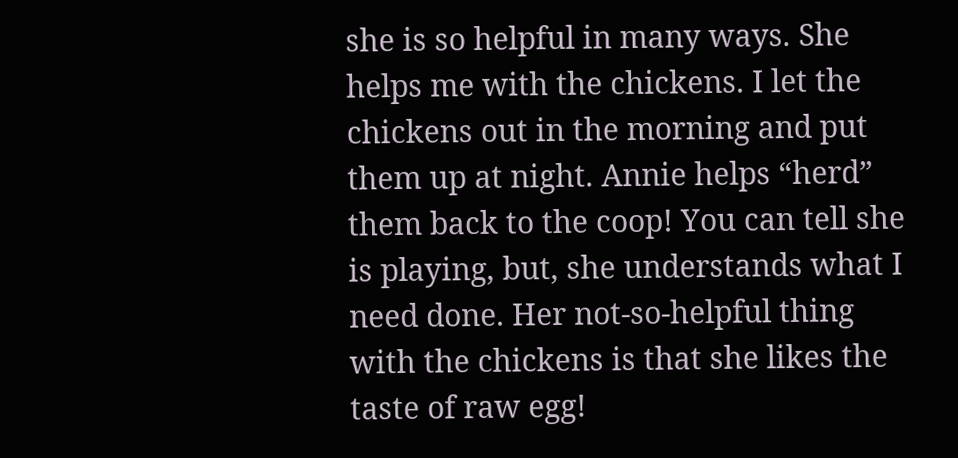she is so helpful in many ways. She helps me with the chickens. I let the chickens out in the morning and put them up at night. Annie helps “herd” them back to the coop! You can tell she is playing, but, she understands what I need done. Her not-so-helpful thing with the chickens is that she likes the taste of raw egg!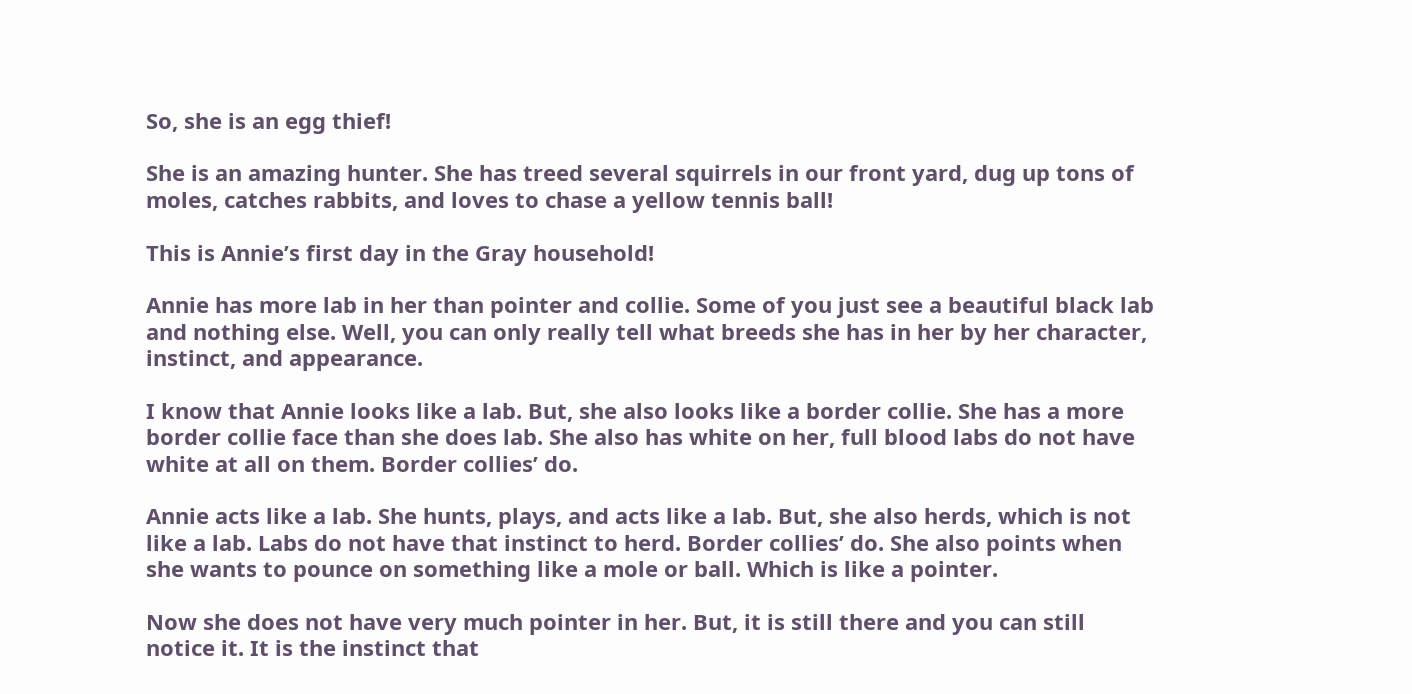So, she is an egg thief!

She is an amazing hunter. She has treed several squirrels in our front yard, dug up tons of moles, catches rabbits, and loves to chase a yellow tennis ball!

This is Annie’s first day in the Gray household!

Annie has more lab in her than pointer and collie. Some of you just see a beautiful black lab and nothing else. Well, you can only really tell what breeds she has in her by her character, instinct, and appearance.

I know that Annie looks like a lab. But, she also looks like a border collie. She has a more border collie face than she does lab. She also has white on her, full blood labs do not have white at all on them. Border collies’ do.

Annie acts like a lab. She hunts, plays, and acts like a lab. But, she also herds, which is not like a lab. Labs do not have that instinct to herd. Border collies’ do. She also points when she wants to pounce on something like a mole or ball. Which is like a pointer.

Now she does not have very much pointer in her. But, it is still there and you can still notice it. It is the instinct that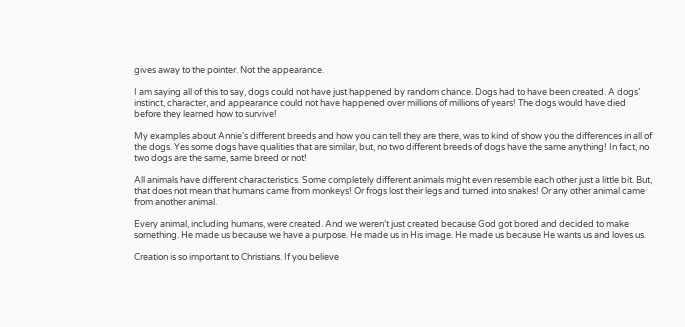gives away to the pointer. Not the appearance.

I am saying all of this to say, dogs could not have just happened by random chance. Dogs had to have been created. A dogs’ instinct, character, and appearance could not have happened over millions of millions of years! The dogs would have died before they learned how to survive!

My examples about Annie’s different breeds and how you can tell they are there, was to kind of show you the differences in all of the dogs. Yes some dogs have qualities that are similar, but, no two different breeds of dogs have the same anything! In fact, no two dogs are the same, same breed or not!

All animals have different characteristics. Some completely different animals might even resemble each other just a little bit. But, that does not mean that humans came from monkeys! Or frogs lost their legs and turned into snakes! Or any other animal came from another animal.

Every animal, including humans, were created. And we weren’t just created because God got bored and decided to make something. He made us because we have a purpose. He made us in His image. He made us because He wants us and loves us.

Creation is so important to Christians. If you believe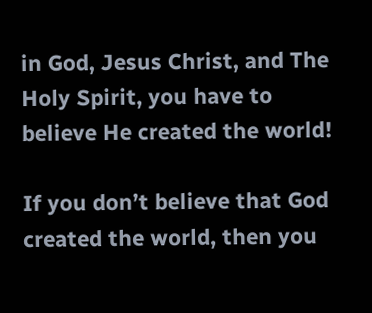in God, Jesus Christ, and The Holy Spirit, you have to believe He created the world!

If you don’t believe that God created the world, then you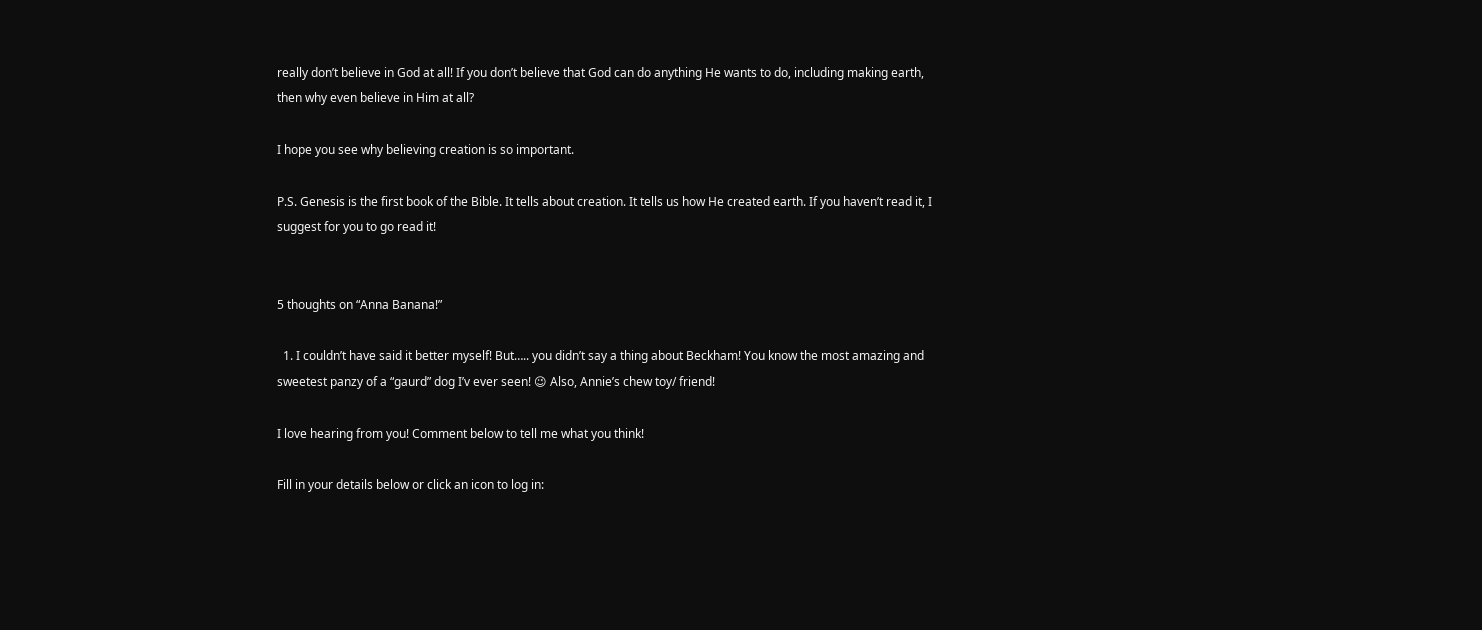really don’t believe in God at all! If you don’t believe that God can do anything He wants to do, including making earth, then why even believe in Him at all?

I hope you see why believing creation is so important.

P.S. Genesis is the first book of the Bible. It tells about creation. It tells us how He created earth. If you haven’t read it, I suggest for you to go read it!


5 thoughts on “Anna Banana!”

  1. I couldn’t have said it better myself! But….. you didn’t say a thing about Beckham! You know the most amazing and sweetest panzy of a “gaurd” dog I’v ever seen! 😉 Also, Annie’s chew toy/ friend!

I love hearing from you! Comment below to tell me what you think!

Fill in your details below or click an icon to log in: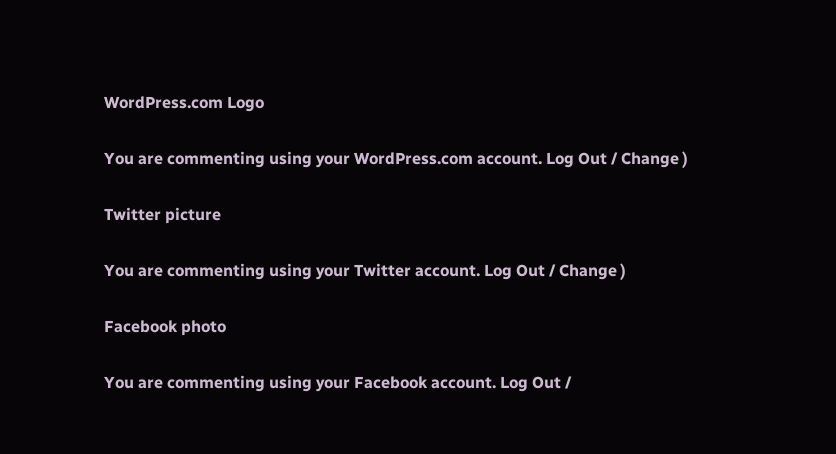WordPress.com Logo

You are commenting using your WordPress.com account. Log Out / Change )

Twitter picture

You are commenting using your Twitter account. Log Out / Change )

Facebook photo

You are commenting using your Facebook account. Log Out /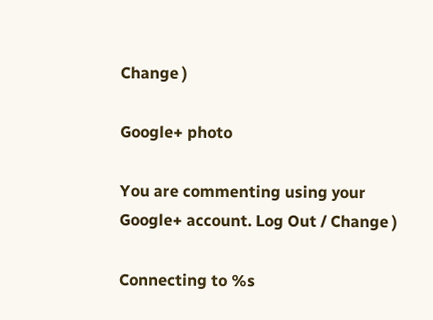Change )

Google+ photo

You are commenting using your Google+ account. Log Out / Change )

Connecting to %s